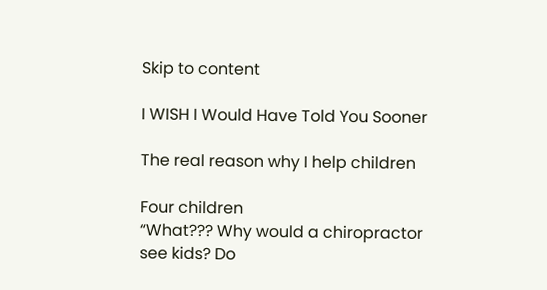Skip to content

I WISH I Would Have Told You Sooner

The real reason why I help children

Four children
“What??? Why would a chiropractor see kids? Do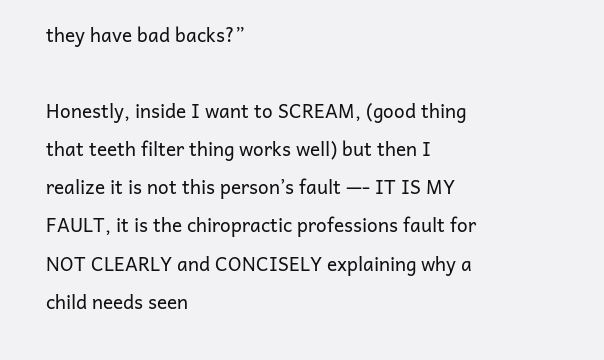they have bad backs?”

Honestly, inside I want to SCREAM, (good thing that teeth filter thing works well) but then I realize it is not this person’s fault —- IT IS MY FAULT, it is the chiropractic professions fault for NOT CLEARLY and CONCISELY explaining why a child needs seen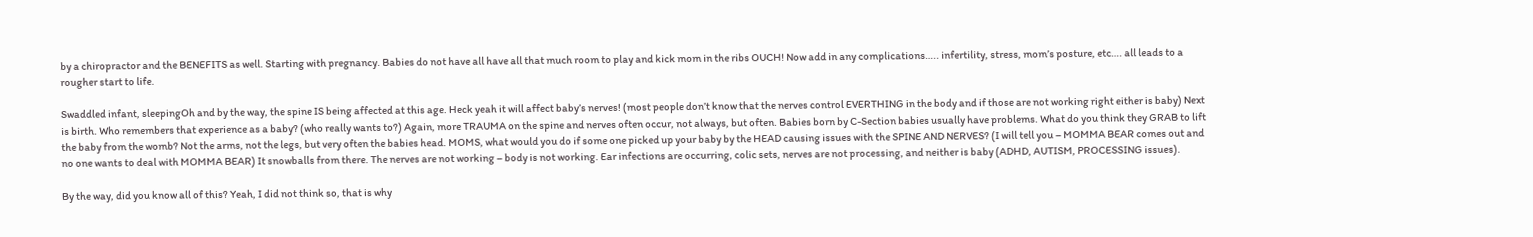by a chiropractor and the BENEFITS as well. Starting with pregnancy. Babies do not have all have all that much room to play and kick mom in the ribs OUCH! Now add in any complications….. infertility, stress, mom’s posture, etc…. all leads to a rougher start to life.

Swaddled infant, sleepingOh and by the way, the spine IS being affected at this age. Heck yeah it will affect baby’s nerves! (most people don’t know that the nerves control EVERTHING in the body and if those are not working right either is baby) Next is birth. Who remembers that experience as a baby? (who really wants to?) Again, more TRAUMA on the spine and nerves often occur, not always, but often. Babies born by C-Section babies usually have problems. What do you think they GRAB to lift the baby from the womb? Not the arms, not the legs, but very often the babies head. MOMS, what would you do if some one picked up your baby by the HEAD causing issues with the SPINE AND NERVES? (I will tell you – MOMMA BEAR comes out and no one wants to deal with MOMMA BEAR) It snowballs from there. The nerves are not working – body is not working. Ear infections are occurring, colic sets, nerves are not processing, and neither is baby (ADHD, AUTISM, PROCESSING issues).

By the way, did you know all of this? Yeah, I did not think so, that is why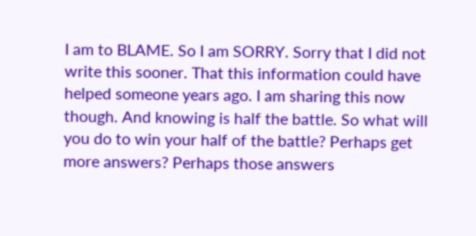I am to BLAME. So I am SORRY. Sorry that I did not write this sooner. That this information could have helped someone years ago. I am sharing this now though. And knowing is half the battle. So what will you do to win your half of the battle? Perhaps get more answers? Perhaps those answers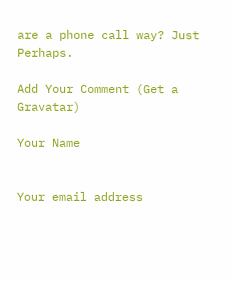are a phone call way? Just Perhaps.

Add Your Comment (Get a Gravatar)

Your Name


Your email address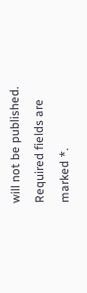will not be published. Required fields are marked *.